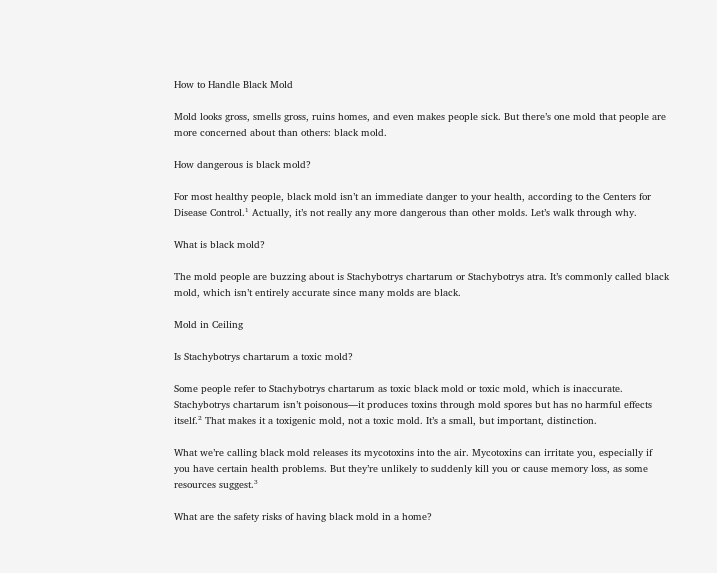How to Handle Black Mold

Mold looks gross, smells gross, ruins homes, and even makes people sick. But there’s one mold that people are more concerned about than others: black mold.

How dangerous is black mold?

For most healthy people, black mold isn’t an immediate danger to your health, according to the Centers for Disease Control.¹ Actually, it’s not really any more dangerous than other molds. Let’s walk through why.

What is black mold?

The mold people are buzzing about is Stachybotrys chartarum or Stachybotrys atra. It’s commonly called black mold, which isn’t entirely accurate since many molds are black.

Mold in Ceiling

Is Stachybotrys chartarum a toxic mold?

Some people refer to Stachybotrys chartarum as toxic black mold or toxic mold, which is inaccurate. Stachybotrys chartarum isn’t poisonous—it produces toxins through mold spores but has no harmful effects itself.² That makes it a toxigenic mold, not a toxic mold. It’s a small, but important, distinction.

What we’re calling black mold releases its mycotoxins into the air. Mycotoxins can irritate you, especially if you have certain health problems. But they’re unlikely to suddenly kill you or cause memory loss, as some resources suggest.³

What are the safety risks of having black mold in a home?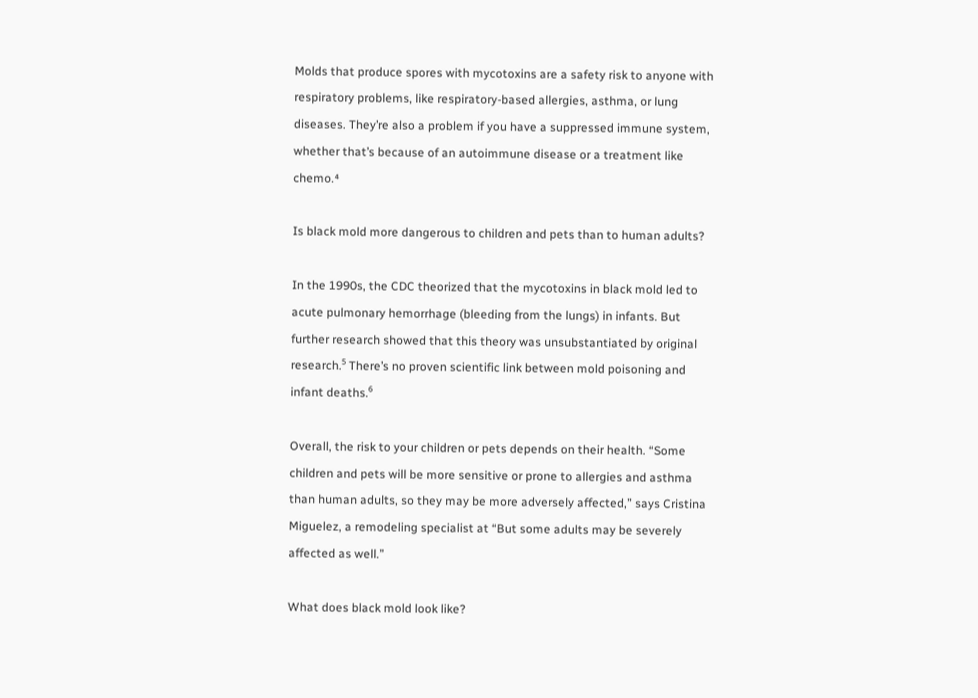Molds that produce spores with mycotoxins are a safety risk to anyone with respiratory problems, like respiratory-based allergies, asthma, or lung diseases. They’re also a problem if you have a suppressed immune system, whether that’s because of an autoimmune disease or a treatment like chemo.⁴

Is black mold more dangerous to children and pets than to human adults?

In the 1990s, the CDC theorized that the mycotoxins in black mold led to acute pulmonary hemorrhage (bleeding from the lungs) in infants. But further research showed that this theory was unsubstantiated by original research.⁵ There’s no proven scientific link between mold poisoning and infant deaths.⁶

Overall, the risk to your children or pets depends on their health. “Some children and pets will be more sensitive or prone to allergies and asthma than human adults, so they may be more adversely affected,” says Cristina Miguelez, a remodeling specialist at “But some adults may be severely affected as well.”

What does black mold look like?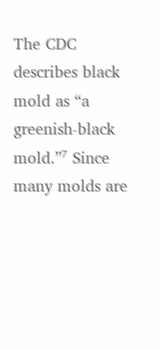The CDC describes black mold as “a greenish-black mold.”⁷ Since many molds are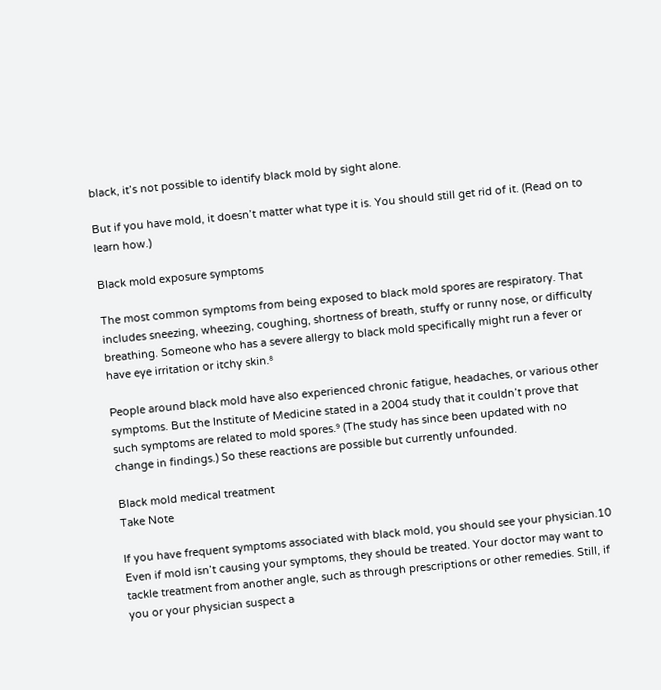black, it’s not possible to identify black mold by sight alone.

But if you have mold, it doesn’t matter what type it is. You should still get rid of it. (Read on to learn how.)

Black mold exposure symptoms

The most common symptoms from being exposed to black mold spores are respiratory. That includes sneezing, wheezing, coughing, shortness of breath, stuffy or runny nose, or difficulty breathing. Someone who has a severe allergy to black mold specifically might run a fever or have eye irritation or itchy skin.⁸

People around black mold have also experienced chronic fatigue, headaches, or various other symptoms. But the Institute of Medicine stated in a 2004 study that it couldn’t prove that such symptoms are related to mold spores.⁹ (The study has since been updated with no change in findings.) So these reactions are possible but currently unfounded.

Black mold medical treatment
Take Note

If you have frequent symptoms associated with black mold, you should see your physician.10 Even if mold isn’t causing your symptoms, they should be treated. Your doctor may want to tackle treatment from another angle, such as through prescriptions or other remedies. Still, if you or your physician suspect a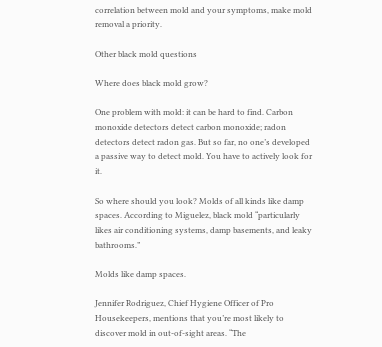correlation between mold and your symptoms, make mold removal a priority.

Other black mold questions

Where does black mold grow?

One problem with mold: it can be hard to find. Carbon monoxide detectors detect carbon monoxide; radon detectors detect radon gas. But so far, no one’s developed a passive way to detect mold. You have to actively look for it.

So where should you look? Molds of all kinds like damp spaces. According to Miguelez, black mold “particularly likes air conditioning systems, damp basements, and leaky bathrooms.”

Molds like damp spaces.

Jennifer Rodriguez, Chief Hygiene Officer of Pro Housekeepers, mentions that you’re most likely to discover mold in out-of-sight areas. “The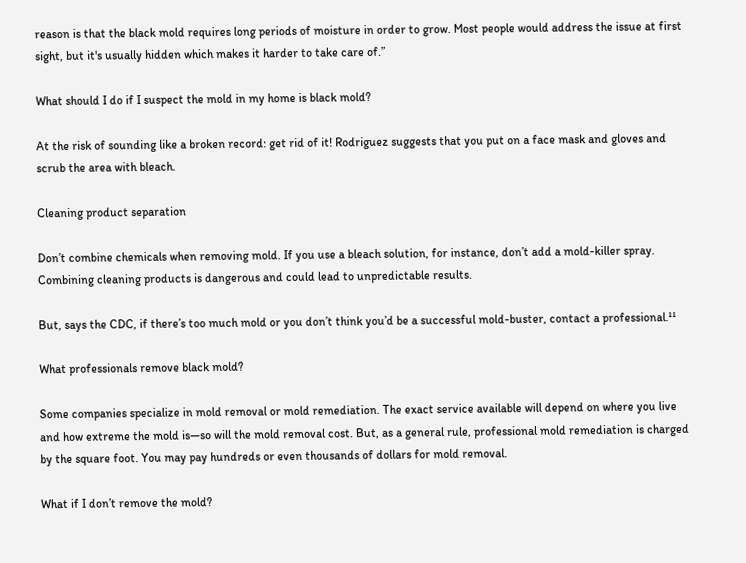reason is that the black mold requires long periods of moisture in order to grow. Most people would address the issue at first sight, but it's usually hidden which makes it harder to take care of.”

What should I do if I suspect the mold in my home is black mold?

At the risk of sounding like a broken record: get rid of it! Rodriguez suggests that you put on a face mask and gloves and scrub the area with bleach.

Cleaning product separation

Don’t combine chemicals when removing mold. If you use a bleach solution, for instance, don’t add a mold-killer spray. Combining cleaning products is dangerous and could lead to unpredictable results.

But, says the CDC, if there’s too much mold or you don’t think you’d be a successful mold-buster, contact a professional.¹¹

What professionals remove black mold?

Some companies specialize in mold removal or mold remediation. The exact service available will depend on where you live and how extreme the mold is—so will the mold removal cost. But, as a general rule, professional mold remediation is charged by the square foot. You may pay hundreds or even thousands of dollars for mold removal.

What if I don’t remove the mold?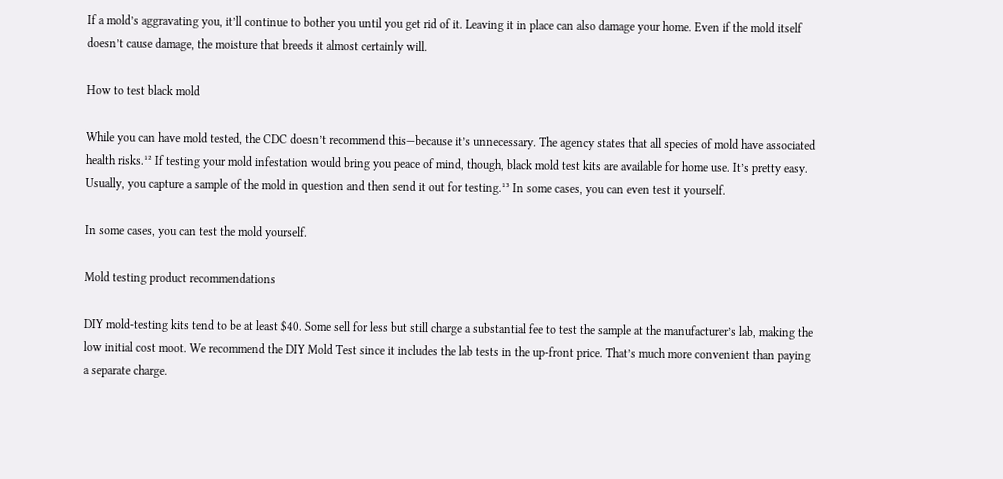If a mold’s aggravating you, it’ll continue to bother you until you get rid of it. Leaving it in place can also damage your home. Even if the mold itself doesn’t cause damage, the moisture that breeds it almost certainly will.

How to test black mold

While you can have mold tested, the CDC doesn’t recommend this—because it’s unnecessary. The agency states that all species of mold have associated health risks.¹² If testing your mold infestation would bring you peace of mind, though, black mold test kits are available for home use. It’s pretty easy. Usually, you capture a sample of the mold in question and then send it out for testing.¹³ In some cases, you can even test it yourself.

In some cases, you can test the mold yourself.

Mold testing product recommendations

DIY mold-testing kits tend to be at least $40. Some sell for less but still charge a substantial fee to test the sample at the manufacturer’s lab, making the low initial cost moot. We recommend the DIY Mold Test since it includes the lab tests in the up-front price. That’s much more convenient than paying a separate charge.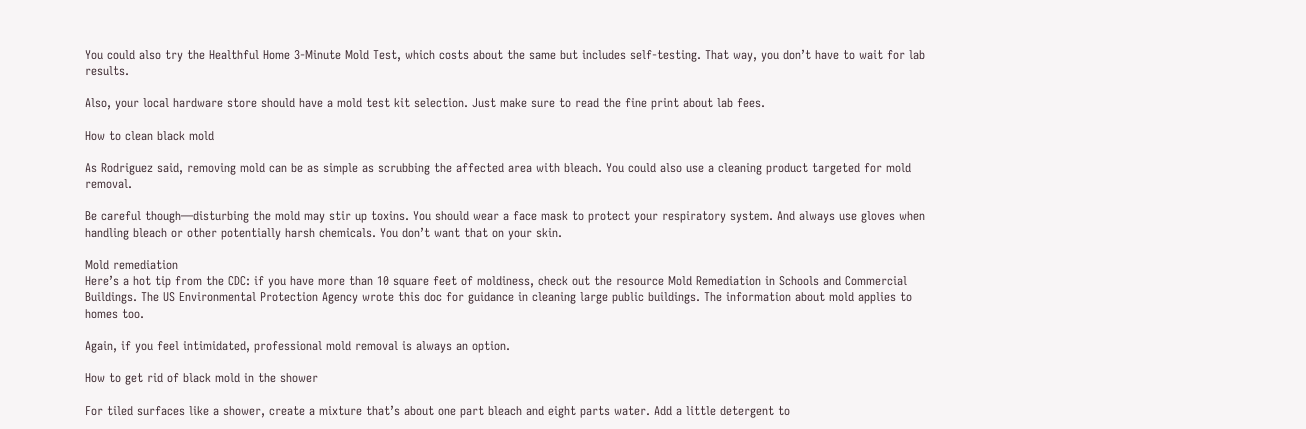You could also try the Healthful Home 3-Minute Mold Test, which costs about the same but includes self-testing. That way, you don’t have to wait for lab results.

Also, your local hardware store should have a mold test kit selection. Just make sure to read the fine print about lab fees.

How to clean black mold

As Rodriguez said, removing mold can be as simple as scrubbing the affected area with bleach. You could also use a cleaning product targeted for mold removal.

Be careful though—disturbing the mold may stir up toxins. You should wear a face mask to protect your respiratory system. And always use gloves when handling bleach or other potentially harsh chemicals. You don’t want that on your skin.

Mold remediation
Here’s a hot tip from the CDC: if you have more than 10 square feet of moldiness, check out the resource Mold Remediation in Schools and Commercial Buildings. The US Environmental Protection Agency wrote this doc for guidance in cleaning large public buildings. The information about mold applies to homes too.

Again, if you feel intimidated, professional mold removal is always an option.

How to get rid of black mold in the shower

For tiled surfaces like a shower, create a mixture that’s about one part bleach and eight parts water. Add a little detergent to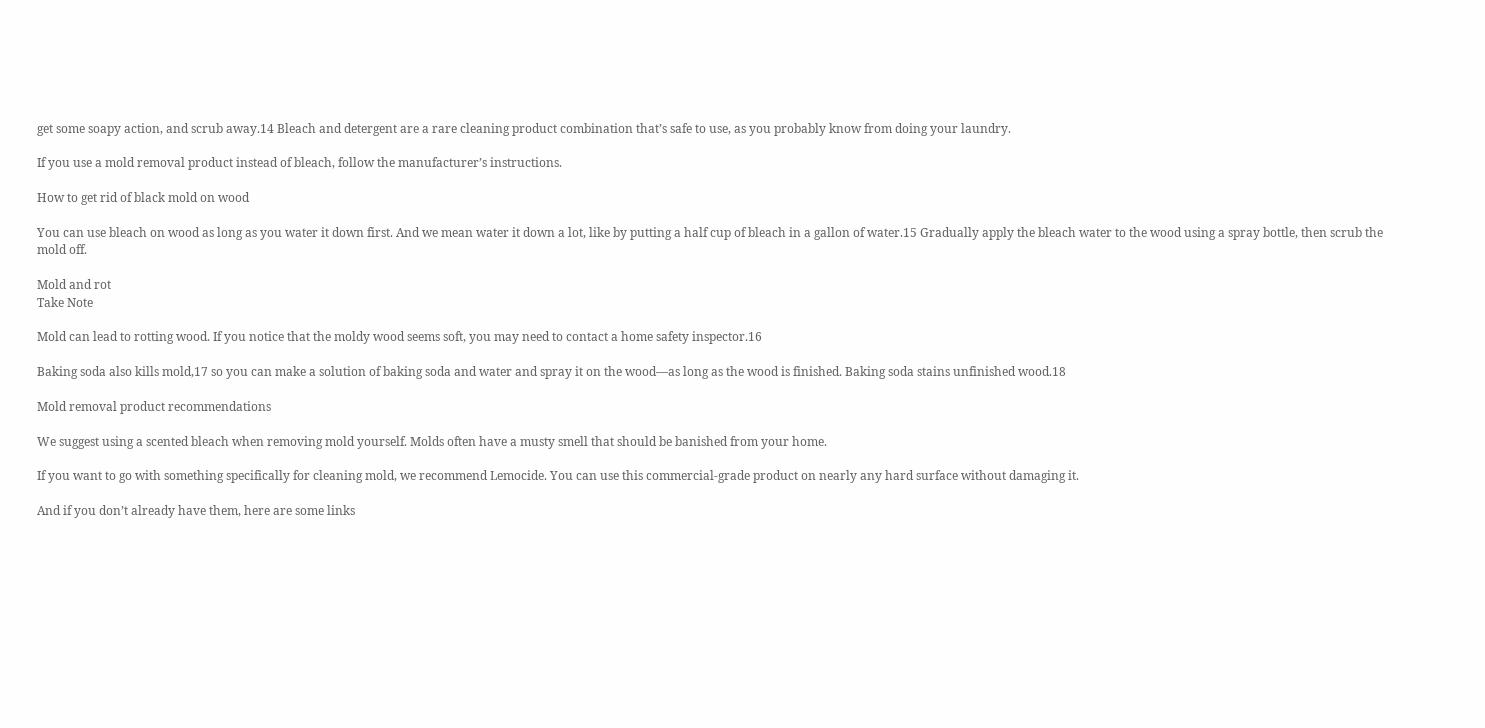get some soapy action, and scrub away.14 Bleach and detergent are a rare cleaning product combination that’s safe to use, as you probably know from doing your laundry.

If you use a mold removal product instead of bleach, follow the manufacturer’s instructions.

How to get rid of black mold on wood

You can use bleach on wood as long as you water it down first. And we mean water it down a lot, like by putting a half cup of bleach in a gallon of water.15 Gradually apply the bleach water to the wood using a spray bottle, then scrub the mold off.

Mold and rot
Take Note

Mold can lead to rotting wood. If you notice that the moldy wood seems soft, you may need to contact a home safety inspector.16

Baking soda also kills mold,17 so you can make a solution of baking soda and water and spray it on the wood—as long as the wood is finished. Baking soda stains unfinished wood.18

Mold removal product recommendations

We suggest using a scented bleach when removing mold yourself. Molds often have a musty smell that should be banished from your home.

If you want to go with something specifically for cleaning mold, we recommend Lemocide. You can use this commercial-grade product on nearly any hard surface without damaging it.

And if you don’t already have them, here are some links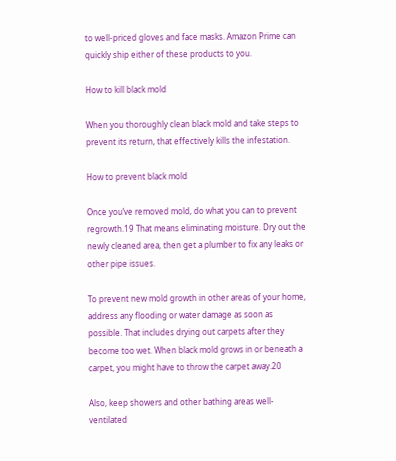to well-priced gloves and face masks. Amazon Prime can quickly ship either of these products to you.

How to kill black mold

When you thoroughly clean black mold and take steps to prevent its return, that effectively kills the infestation.

How to prevent black mold

Once you’ve removed mold, do what you can to prevent regrowth.19 That means eliminating moisture. Dry out the newly cleaned area, then get a plumber to fix any leaks or other pipe issues.

To prevent new mold growth in other areas of your home, address any flooding or water damage as soon as possible. That includes drying out carpets after they become too wet. When black mold grows in or beneath a carpet, you might have to throw the carpet away.20

Also, keep showers and other bathing areas well-ventilated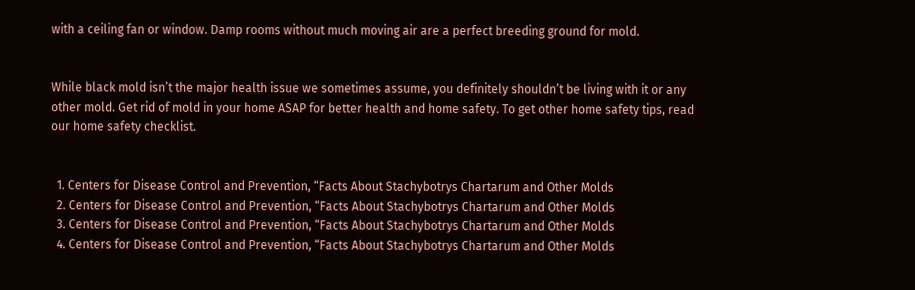with a ceiling fan or window. Damp rooms without much moving air are a perfect breeding ground for mold.


While black mold isn’t the major health issue we sometimes assume, you definitely shouldn’t be living with it or any other mold. Get rid of mold in your home ASAP for better health and home safety. To get other home safety tips, read our home safety checklist.


  1. Centers for Disease Control and Prevention, “Facts About Stachybotrys Chartarum and Other Molds
  2. Centers for Disease Control and Prevention, “Facts About Stachybotrys Chartarum and Other Molds
  3. Centers for Disease Control and Prevention, “Facts About Stachybotrys Chartarum and Other Molds
  4. Centers for Disease Control and Prevention, “Facts About Stachybotrys Chartarum and Other Molds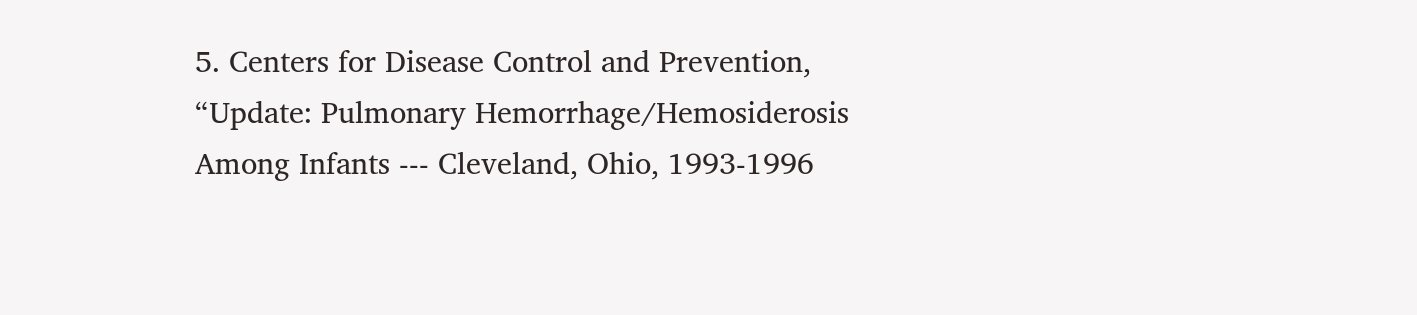5. Centers for Disease Control and Prevention, “Update: Pulmonary Hemorrhage/Hemosiderosis Among Infants --- Cleveland, Ohio, 1993-1996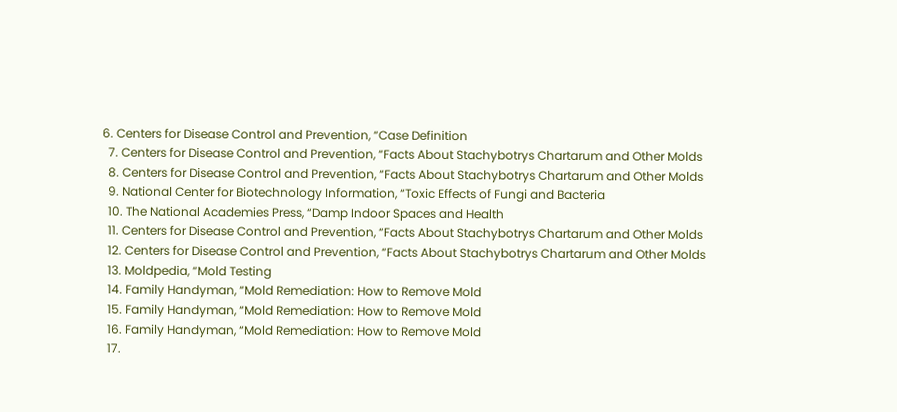6. Centers for Disease Control and Prevention, “Case Definition
  7. Centers for Disease Control and Prevention, “Facts About Stachybotrys Chartarum and Other Molds
  8. Centers for Disease Control and Prevention, “Facts About Stachybotrys Chartarum and Other Molds
  9. National Center for Biotechnology Information, “Toxic Effects of Fungi and Bacteria
  10. The National Academies Press, “Damp Indoor Spaces and Health
  11. Centers for Disease Control and Prevention, “Facts About Stachybotrys Chartarum and Other Molds
  12. Centers for Disease Control and Prevention, “Facts About Stachybotrys Chartarum and Other Molds
  13. Moldpedia, “Mold Testing
  14. Family Handyman, “Mold Remediation: How to Remove Mold
  15. Family Handyman, “Mold Remediation: How to Remove Mold
  16. Family Handyman, “Mold Remediation: How to Remove Mold
  17.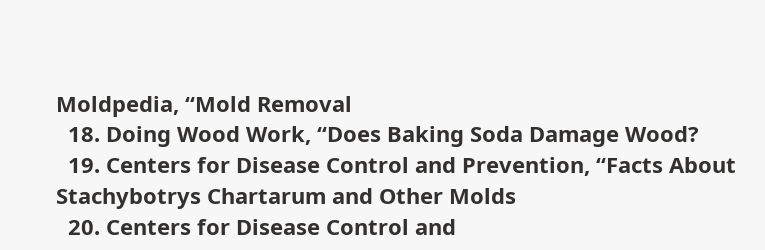Moldpedia, “Mold Removal
  18. Doing Wood Work, “Does Baking Soda Damage Wood?
  19. Centers for Disease Control and Prevention, “Facts About Stachybotrys Chartarum and Other Molds
  20. Centers for Disease Control and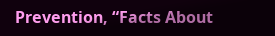Prevention, “Facts About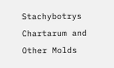Stachybotrys Chartarum and Other Molds